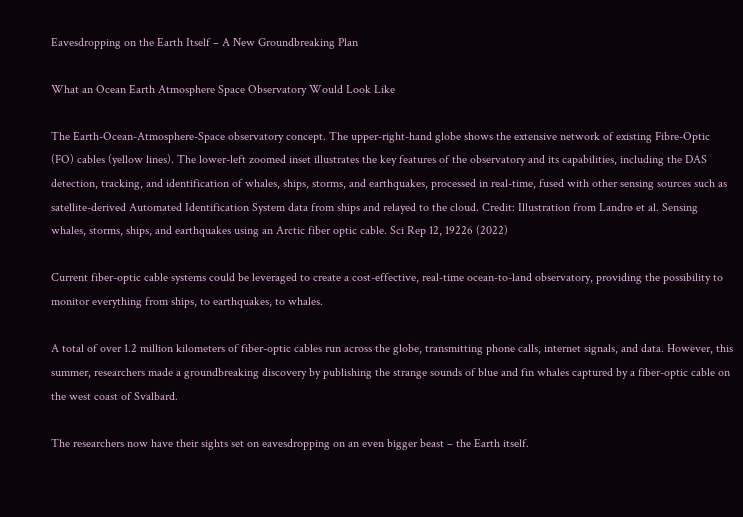Eavesdropping on the Earth Itself – A New Groundbreaking Plan

What an Ocean Earth Atmosphere Space Observatory Would Look Like

The Earth-Ocean-Atmosphere-Space observatory concept. The upper-right-hand globe shows the extensive network of existing Fibre-Optic (FO) cables (yellow lines). The lower-left zoomed inset illustrates the key features of the observatory and its capabilities, including the DAS detection, tracking, and identification of whales, ships, storms, and earthquakes, processed in real-time, fused with other sensing sources such as satellite-derived Automated Identification System data from ships and relayed to the cloud. Credit: Illustration from Landrø et al. Sensing whales, storms, ships, and earthquakes using an Arctic fiber optic cable. Sci Rep 12, 19226 (2022)

Current fiber-optic cable systems could be leveraged to create a cost-effective, real-time ocean-to-land observatory, providing the possibility to monitor everything from ships, to earthquakes, to whales.

A total of over 1.2 million kilometers of fiber-optic cables run across the globe, transmitting phone calls, internet signals, and data. However, this summer, researchers made a groundbreaking discovery by publishing the strange sounds of blue and fin whales captured by a fiber-optic cable on the west coast of Svalbard.

The researchers now have their sights set on eavesdropping on an even bigger beast – the Earth itself.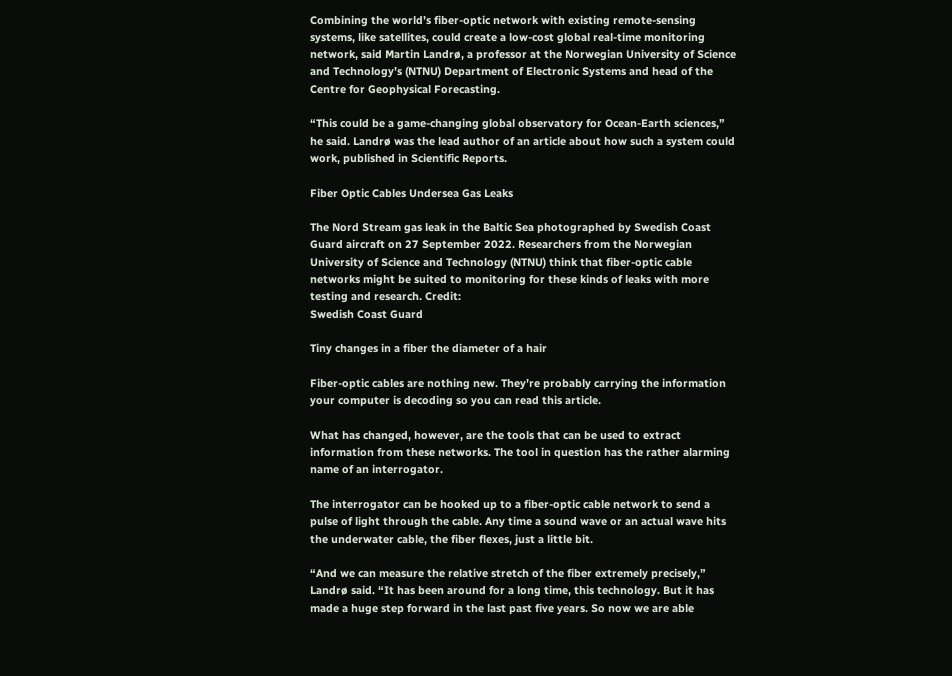Combining the world’s fiber-optic network with existing remote-sensing systems, like satellites, could create a low-cost global real-time monitoring network, said Martin Landrø, a professor at the Norwegian University of Science and Technology’s (NTNU) Department of Electronic Systems and head of the Centre for Geophysical Forecasting.

“This could be a game-changing global observatory for Ocean-Earth sciences,” he said. Landrø was the lead author of an article about how such a system could work, published in Scientific Reports.

Fiber Optic Cables Undersea Gas Leaks

The Nord Stream gas leak in the Baltic Sea photographed by Swedish Coast Guard aircraft on 27 September 2022. Researchers from the Norwegian University of Science and Technology (NTNU) think that fiber-optic cable networks might be suited to monitoring for these kinds of leaks with more testing and research. Credit:
Swedish Coast Guard

Tiny changes in a fiber the diameter of a hair

Fiber-optic cables are nothing new. They’re probably carrying the information your computer is decoding so you can read this article.

What has changed, however, are the tools that can be used to extract information from these networks. The tool in question has the rather alarming name of an interrogator.

The interrogator can be hooked up to a fiber-optic cable network to send a pulse of light through the cable. Any time a sound wave or an actual wave hits the underwater cable, the fiber flexes, just a little bit.

“And we can measure the relative stretch of the fiber extremely precisely,” Landrø said. “It has been around for a long time, this technology. But it has made a huge step forward in the last past five years. So now we are able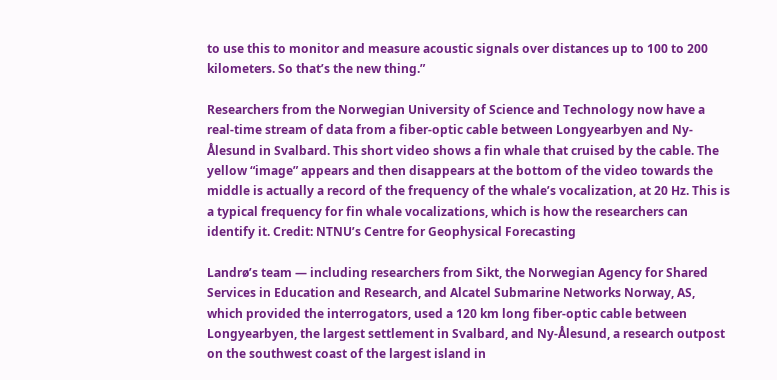to use this to monitor and measure acoustic signals over distances up to 100 to 200 kilometers. So that’s the new thing.”

Researchers from the Norwegian University of Science and Technology now have a real-time stream of data from a fiber-optic cable between Longyearbyen and Ny-Ålesund in Svalbard. This short video shows a fin whale that cruised by the cable. The yellow “image” appears and then disappears at the bottom of the video towards the middle is actually a record of the frequency of the whale’s vocalization, at 20 Hz. This is a typical frequency for fin whale vocalizations, which is how the researchers can identify it. Credit: NTNU’s Centre for Geophysical Forecasting

Landrø’s team — including researchers from Sikt, the Norwegian Agency for Shared Services in Education and Research, and Alcatel Submarine Networks Norway, AS, which provided the interrogators, used a 120 km long fiber-optic cable between Longyearbyen, the largest settlement in Svalbard, and Ny-Ålesund, a research outpost on the southwest coast of the largest island in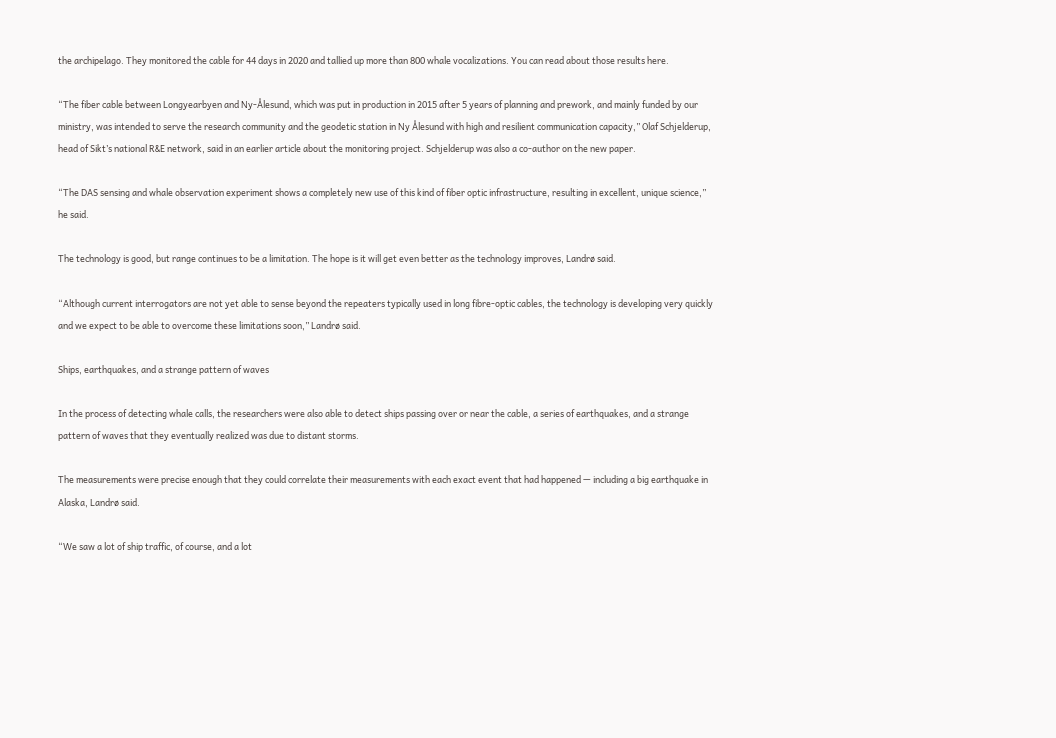the archipelago. They monitored the cable for 44 days in 2020 and tallied up more than 800 whale vocalizations. You can read about those results here.

“The fiber cable between Longyearbyen and Ny-Ålesund, which was put in production in 2015 after 5 years of planning and prework, and mainly funded by our ministry, was intended to serve the research community and the geodetic station in Ny Ålesund with high and resilient communication capacity,” Olaf Schjelderup, head of Sikt’s national R&E network, said in an earlier article about the monitoring project. Schjelderup was also a co-author on the new paper.

“The DAS sensing and whale observation experiment shows a completely new use of this kind of fiber optic infrastructure, resulting in excellent, unique science,” he said.

The technology is good, but range continues to be a limitation. The hope is it will get even better as the technology improves, Landrø said.

“Although current interrogators are not yet able to sense beyond the repeaters typically used in long fibre-optic cables, the technology is developing very quickly and we expect to be able to overcome these limitations soon,” Landrø said.

Ships, earthquakes, and a strange pattern of waves

In the process of detecting whale calls, the researchers were also able to detect ships passing over or near the cable, a series of earthquakes, and a strange pattern of waves that they eventually realized was due to distant storms.

The measurements were precise enough that they could correlate their measurements with each exact event that had happened — including a big earthquake in Alaska, Landrø said.

“We saw a lot of ship traffic, of course, and a lot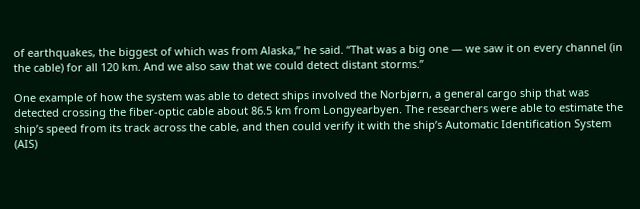of earthquakes, the biggest of which was from Alaska,” he said. “That was a big one — we saw it on every channel (in the cable) for all 120 km. And we also saw that we could detect distant storms.”

One example of how the system was able to detect ships involved the Norbjørn, a general cargo ship that was detected crossing the fiber-optic cable about 86.5 km from Longyearbyen. The researchers were able to estimate the ship’s speed from its track across the cable, and then could verify it with the ship’s Automatic Identification System (AIS)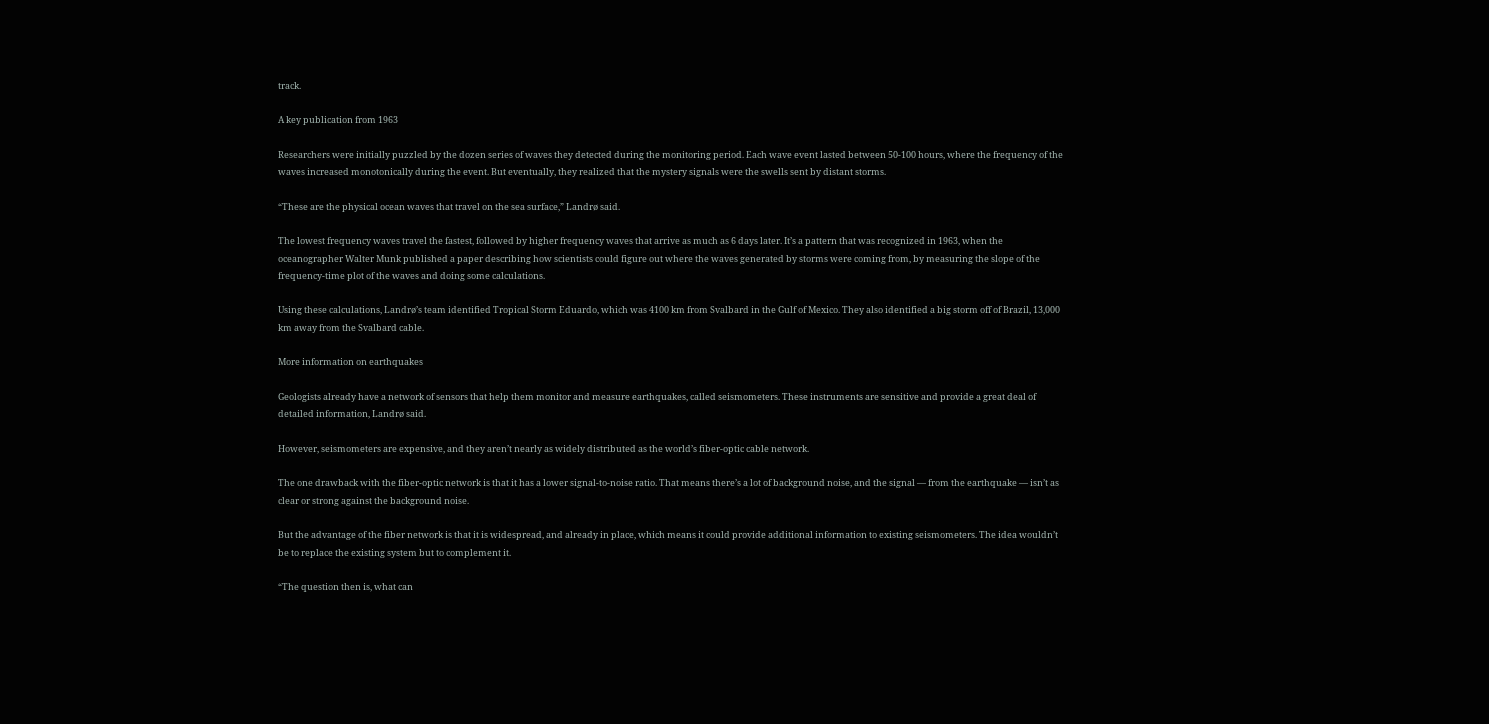track.

A key publication from 1963

Researchers were initially puzzled by the dozen series of waves they detected during the monitoring period. Each wave event lasted between 50-100 hours, where the frequency of the waves increased monotonically during the event. But eventually, they realized that the mystery signals were the swells sent by distant storms.

“These are the physical ocean waves that travel on the sea surface,” Landrø said.

The lowest frequency waves travel the fastest, followed by higher frequency waves that arrive as much as 6 days later. It’s a pattern that was recognized in 1963, when the oceanographer Walter Munk published a paper describing how scientists could figure out where the waves generated by storms were coming from, by measuring the slope of the frequency-time plot of the waves and doing some calculations.

Using these calculations, Landrø’s team identified Tropical Storm Eduardo, which was 4100 km from Svalbard in the Gulf of Mexico. They also identified a big storm off of Brazil, 13,000 km away from the Svalbard cable.

More information on earthquakes

Geologists already have a network of sensors that help them monitor and measure earthquakes, called seismometers. These instruments are sensitive and provide a great deal of detailed information, Landrø said.

However, seismometers are expensive, and they aren’t nearly as widely distributed as the world’s fiber-optic cable network.

The one drawback with the fiber-optic network is that it has a lower signal-to-noise ratio. That means there’s a lot of background noise, and the signal — from the earthquake — isn’t as clear or strong against the background noise.

But the advantage of the fiber network is that it is widespread, and already in place, which means it could provide additional information to existing seismometers. The idea wouldn’t be to replace the existing system but to complement it.

“The question then is, what can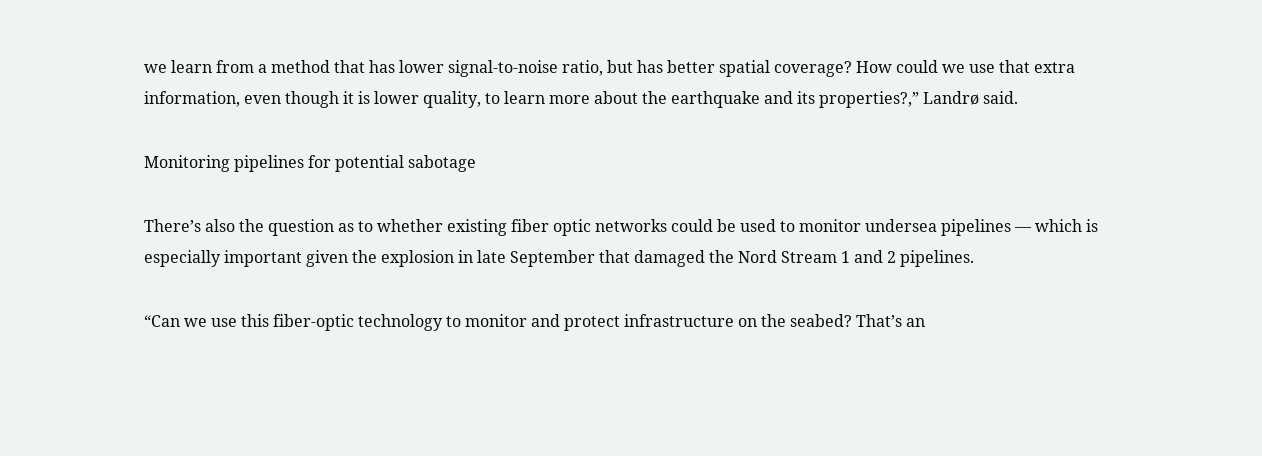we learn from a method that has lower signal-to-noise ratio, but has better spatial coverage? How could we use that extra information, even though it is lower quality, to learn more about the earthquake and its properties?,” Landrø said.

Monitoring pipelines for potential sabotage

There’s also the question as to whether existing fiber optic networks could be used to monitor undersea pipelines — which is especially important given the explosion in late September that damaged the Nord Stream 1 and 2 pipelines.

“Can we use this fiber-optic technology to monitor and protect infrastructure on the seabed? That’s an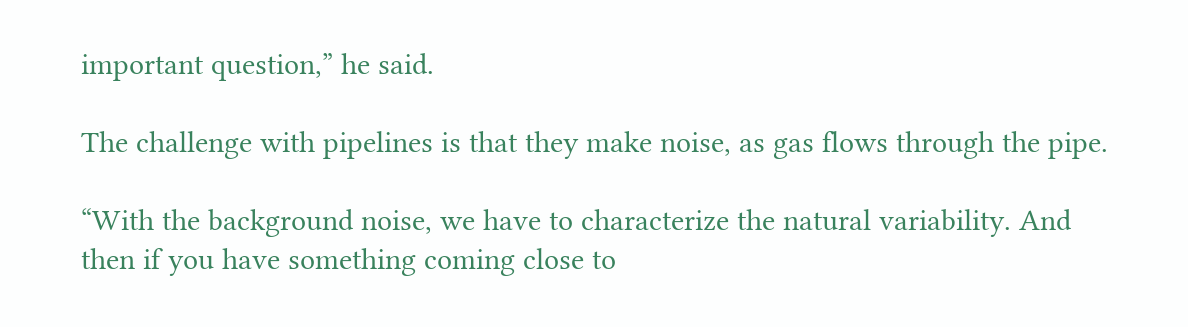important question,” he said.

The challenge with pipelines is that they make noise, as gas flows through the pipe.

“With the background noise, we have to characterize the natural variability. And then if you have something coming close to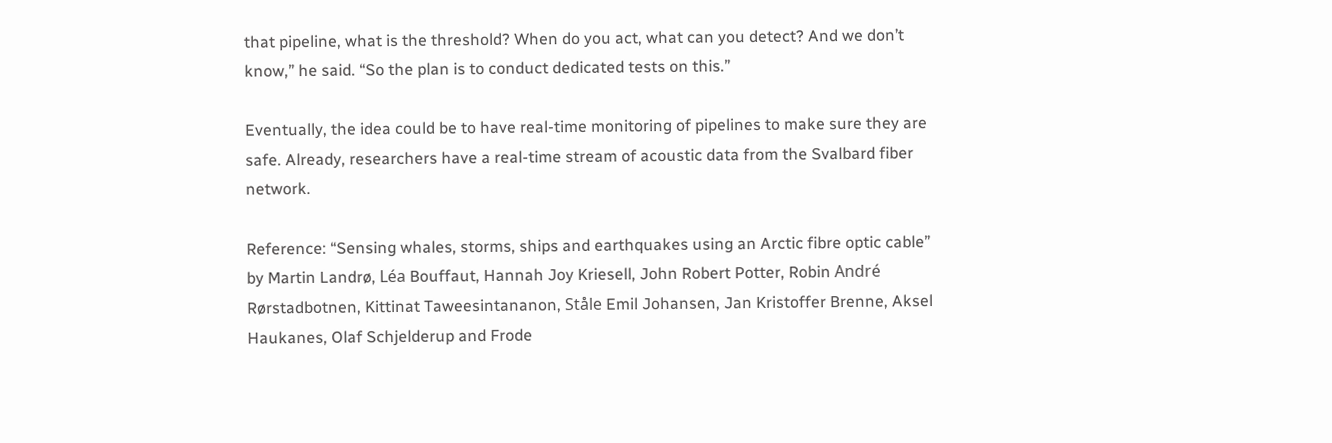that pipeline, what is the threshold? When do you act, what can you detect? And we don’t know,” he said. “So the plan is to conduct dedicated tests on this.”

Eventually, the idea could be to have real-time monitoring of pipelines to make sure they are safe. Already, researchers have a real-time stream of acoustic data from the Svalbard fiber network.

Reference: “Sensing whales, storms, ships and earthquakes using an Arctic fibre optic cable” by Martin Landrø, Léa Bouffaut, Hannah Joy Kriesell, John Robert Potter, Robin André Rørstadbotnen, Kittinat Taweesintananon, Ståle Emil Johansen, Jan Kristoffer Brenne, Aksel Haukanes, Olaf Schjelderup and Frode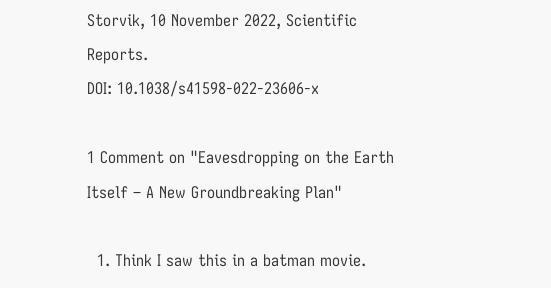Storvik, 10 November 2022, Scientific Reports.
DOI: 10.1038/s41598-022-23606-x

1 Comment on "Eavesdropping on the Earth Itself – A New Groundbreaking Plan"

  1. Think I saw this in a batman movie.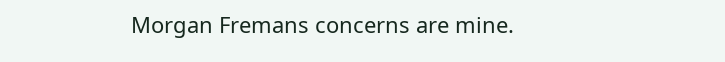Morgan Fremans concerns are mine.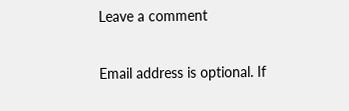Leave a comment

Email address is optional. If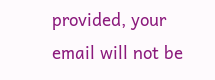provided, your email will not be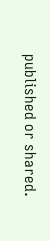published or shared.